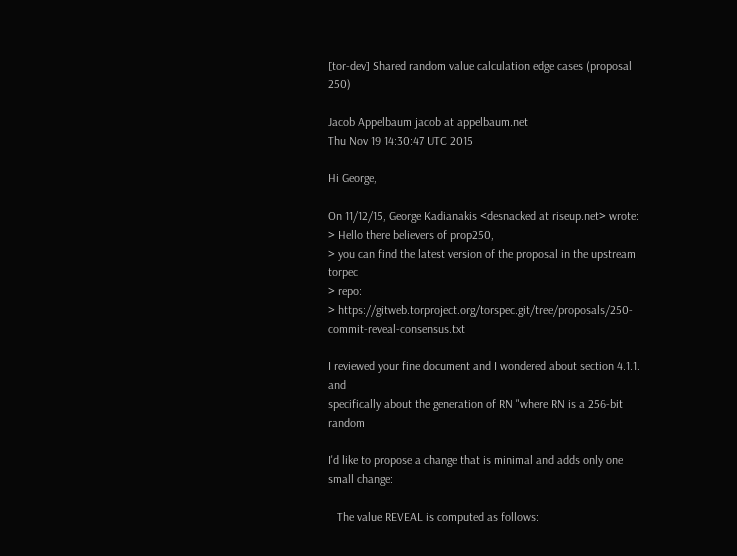[tor-dev] Shared random value calculation edge cases (proposal 250)

Jacob Appelbaum jacob at appelbaum.net
Thu Nov 19 14:30:47 UTC 2015

Hi George,

On 11/12/15, George Kadianakis <desnacked at riseup.net> wrote:
> Hello there believers of prop250,
> you can find the latest version of the proposal in the upstream torpec
> repo:
> https://gitweb.torproject.org/torspec.git/tree/proposals/250-commit-reveal-consensus.txt

I reviewed your fine document and I wondered about section 4.1.1. and
specifically about the generation of RN "where RN is a 256-bit random

I'd like to propose a change that is minimal and adds only one small change:

   The value REVEAL is computed as follows: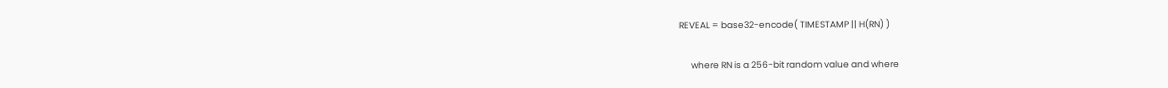REVEAL = base32-encode( TIMESTAMP || H(RN) )

      where RN is a 256-bit random value and where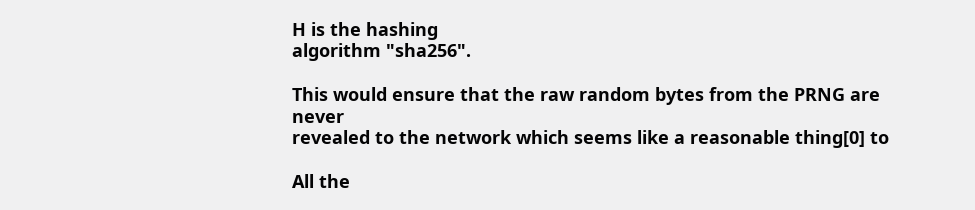H is the hashing
algorithm "sha256".

This would ensure that the raw random bytes from the PRNG are never
revealed to the network which seems like a reasonable thing[0] to

All the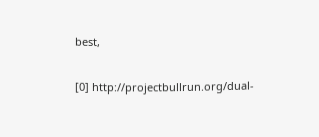best,

[0] http://projectbullrun.org/dual-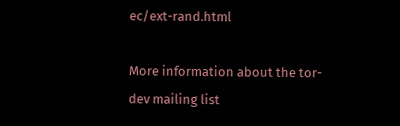ec/ext-rand.html

More information about the tor-dev mailing list